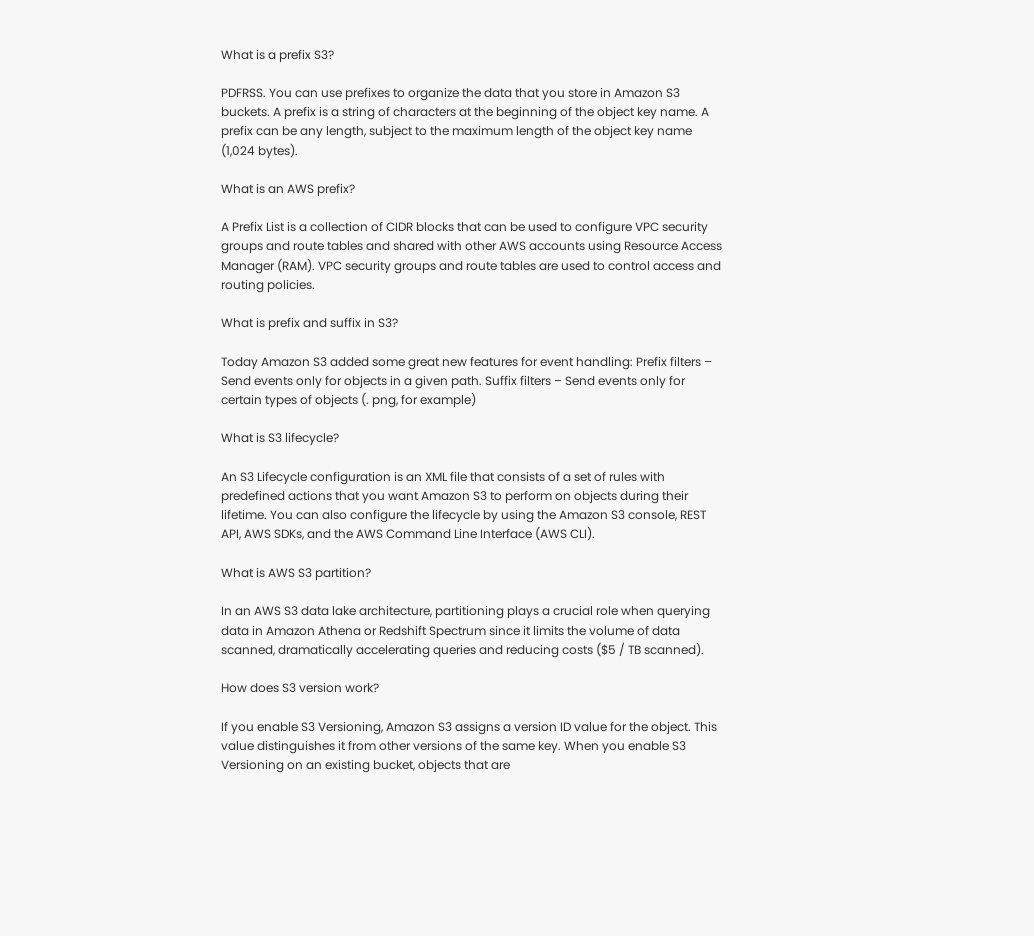What is a prefix S3?

PDFRSS. You can use prefixes to organize the data that you store in Amazon S3 buckets. A prefix is a string of characters at the beginning of the object key name. A prefix can be any length, subject to the maximum length of the object key name (1,024 bytes).

What is an AWS prefix?

A Prefix List is a collection of CIDR blocks that can be used to configure VPC security groups and route tables and shared with other AWS accounts using Resource Access Manager (RAM). VPC security groups and route tables are used to control access and routing policies.

What is prefix and suffix in S3?

Today Amazon S3 added some great new features for event handling: Prefix filters – Send events only for objects in a given path. Suffix filters – Send events only for certain types of objects (. png, for example)

What is S3 lifecycle?

An S3 Lifecycle configuration is an XML file that consists of a set of rules with predefined actions that you want Amazon S3 to perform on objects during their lifetime. You can also configure the lifecycle by using the Amazon S3 console, REST API, AWS SDKs, and the AWS Command Line Interface (AWS CLI).

What is AWS S3 partition?

In an AWS S3 data lake architecture, partitioning plays a crucial role when querying data in Amazon Athena or Redshift Spectrum since it limits the volume of data scanned, dramatically accelerating queries and reducing costs ($5 / TB scanned).

How does S3 version work?

If you enable S3 Versioning, Amazon S3 assigns a version ID value for the object. This value distinguishes it from other versions of the same key. When you enable S3 Versioning on an existing bucket, objects that are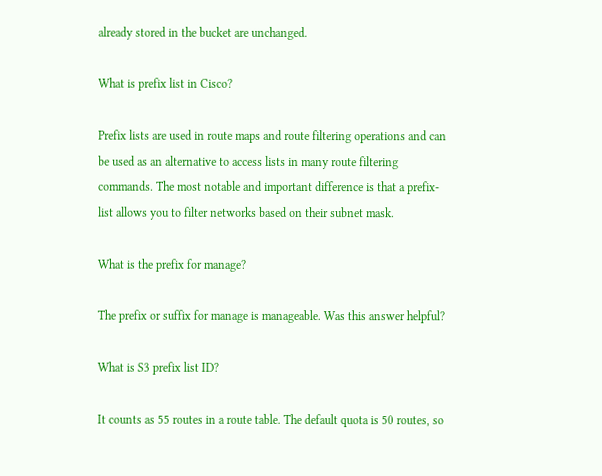already stored in the bucket are unchanged.

What is prefix list in Cisco?

Prefix lists are used in route maps and route filtering operations and can be used as an alternative to access lists in many route filtering commands. The most notable and important difference is that a prefix-list allows you to filter networks based on their subnet mask.

What is the prefix for manage?

The prefix or suffix for manage is manageable. Was this answer helpful?

What is S3 prefix list ID?

It counts as 55 routes in a route table. The default quota is 50 routes, so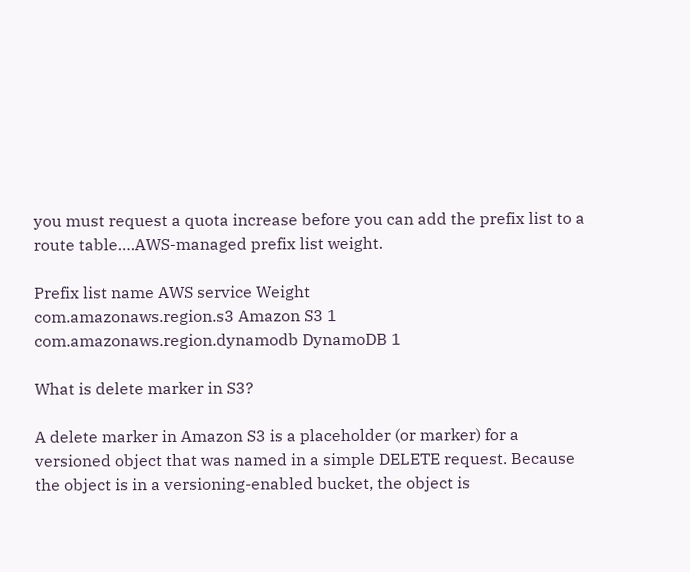you must request a quota increase before you can add the prefix list to a route table….AWS-managed prefix list weight.

Prefix list name AWS service Weight
com.amazonaws.region.s3 Amazon S3 1
com.amazonaws.region.dynamodb DynamoDB 1

What is delete marker in S3?

A delete marker in Amazon S3 is a placeholder (or marker) for a versioned object that was named in a simple DELETE request. Because the object is in a versioning-enabled bucket, the object is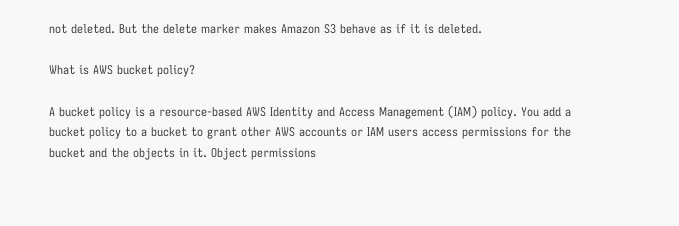not deleted. But the delete marker makes Amazon S3 behave as if it is deleted.

What is AWS bucket policy?

A bucket policy is a resource-based AWS Identity and Access Management (IAM) policy. You add a bucket policy to a bucket to grant other AWS accounts or IAM users access permissions for the bucket and the objects in it. Object permissions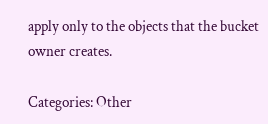apply only to the objects that the bucket owner creates.

Categories: Other